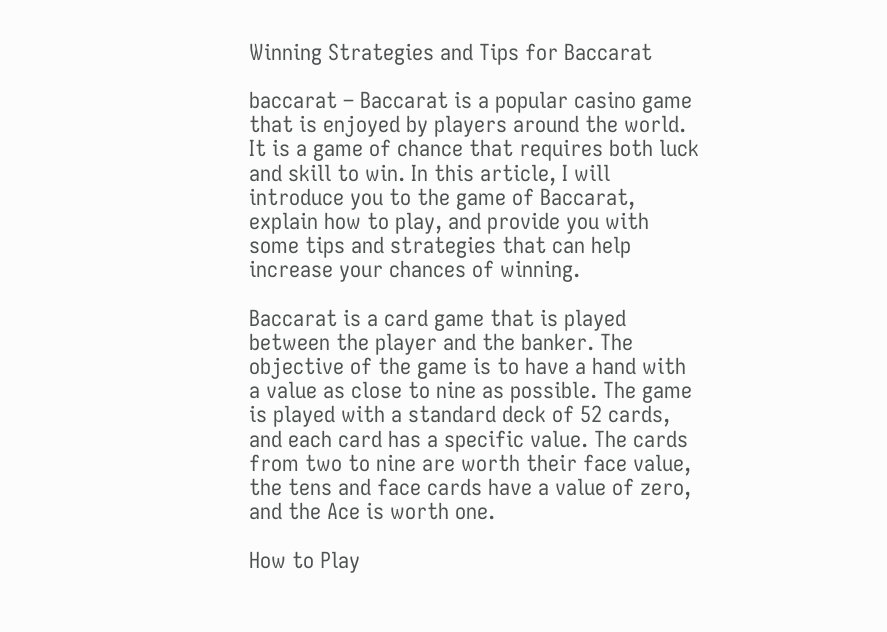Winning Strategies and Tips for Baccarat

baccarat – Baccarat is a popular casino game that is enjoyed by players around the world. It is a game of chance that requires both luck and skill to win. In this article, I will introduce you to the game of Baccarat, explain how to play, and provide you with some tips and strategies that can help increase your chances of winning.

Baccarat is a card game that is played between the player and the banker. The objective of the game is to have a hand with a value as close to nine as possible. The game is played with a standard deck of 52 cards, and each card has a specific value. The cards from two to nine are worth their face value, the tens and face cards have a value of zero, and the Ace is worth one.

How to Play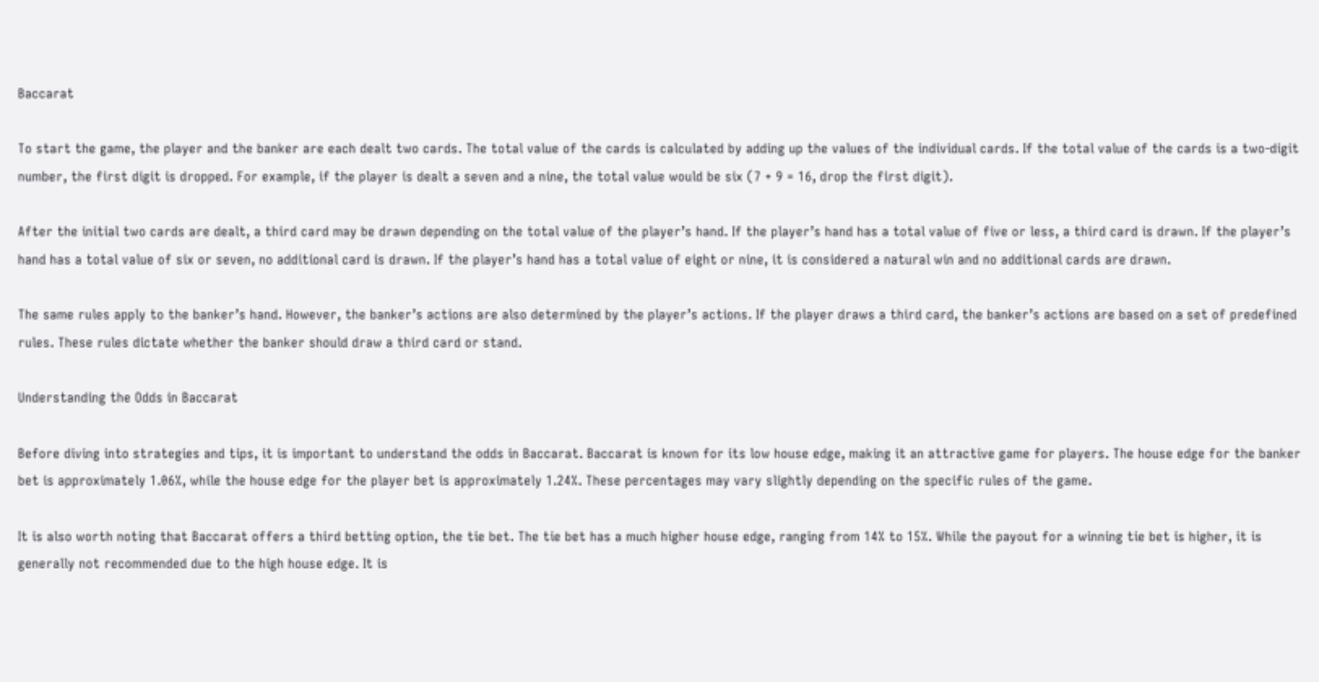Baccarat

To start the game, the player and the banker are each dealt two cards. The total value of the cards is calculated by adding up the values of the individual cards. If the total value of the cards is a two-digit number, the first digit is dropped. For example, if the player is dealt a seven and a nine, the total value would be six (7 + 9 = 16, drop the first digit).

After the initial two cards are dealt, a third card may be drawn depending on the total value of the player’s hand. If the player’s hand has a total value of five or less, a third card is drawn. If the player’s hand has a total value of six or seven, no additional card is drawn. If the player’s hand has a total value of eight or nine, it is considered a natural win and no additional cards are drawn.

The same rules apply to the banker’s hand. However, the banker’s actions are also determined by the player’s actions. If the player draws a third card, the banker’s actions are based on a set of predefined rules. These rules dictate whether the banker should draw a third card or stand.

Understanding the Odds in Baccarat

Before diving into strategies and tips, it is important to understand the odds in Baccarat. Baccarat is known for its low house edge, making it an attractive game for players. The house edge for the banker bet is approximately 1.06%, while the house edge for the player bet is approximately 1.24%. These percentages may vary slightly depending on the specific rules of the game.

It is also worth noting that Baccarat offers a third betting option, the tie bet. The tie bet has a much higher house edge, ranging from 14% to 15%. While the payout for a winning tie bet is higher, it is generally not recommended due to the high house edge. It is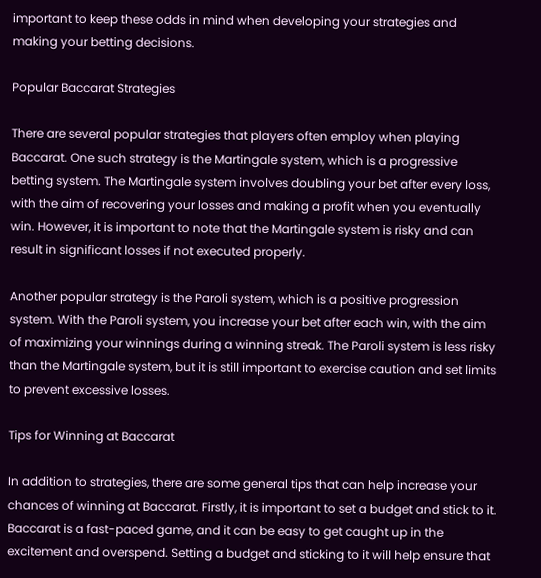important to keep these odds in mind when developing your strategies and making your betting decisions.

Popular Baccarat Strategies

There are several popular strategies that players often employ when playing Baccarat. One such strategy is the Martingale system, which is a progressive betting system. The Martingale system involves doubling your bet after every loss, with the aim of recovering your losses and making a profit when you eventually win. However, it is important to note that the Martingale system is risky and can result in significant losses if not executed properly.

Another popular strategy is the Paroli system, which is a positive progression system. With the Paroli system, you increase your bet after each win, with the aim of maximizing your winnings during a winning streak. The Paroli system is less risky than the Martingale system, but it is still important to exercise caution and set limits to prevent excessive losses.

Tips for Winning at Baccarat

In addition to strategies, there are some general tips that can help increase your chances of winning at Baccarat. Firstly, it is important to set a budget and stick to it. Baccarat is a fast-paced game, and it can be easy to get caught up in the excitement and overspend. Setting a budget and sticking to it will help ensure that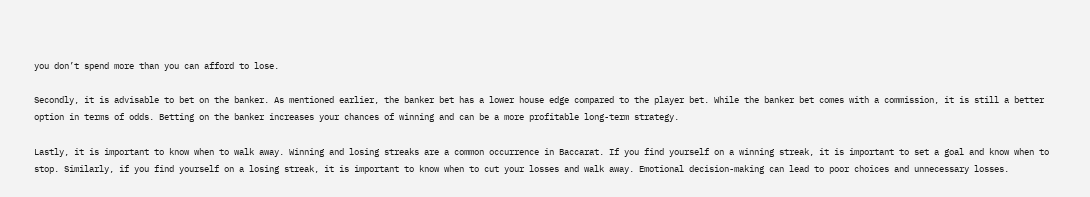you don’t spend more than you can afford to lose.

Secondly, it is advisable to bet on the banker. As mentioned earlier, the banker bet has a lower house edge compared to the player bet. While the banker bet comes with a commission, it is still a better option in terms of odds. Betting on the banker increases your chances of winning and can be a more profitable long-term strategy.

Lastly, it is important to know when to walk away. Winning and losing streaks are a common occurrence in Baccarat. If you find yourself on a winning streak, it is important to set a goal and know when to stop. Similarly, if you find yourself on a losing streak, it is important to know when to cut your losses and walk away. Emotional decision-making can lead to poor choices and unnecessary losses.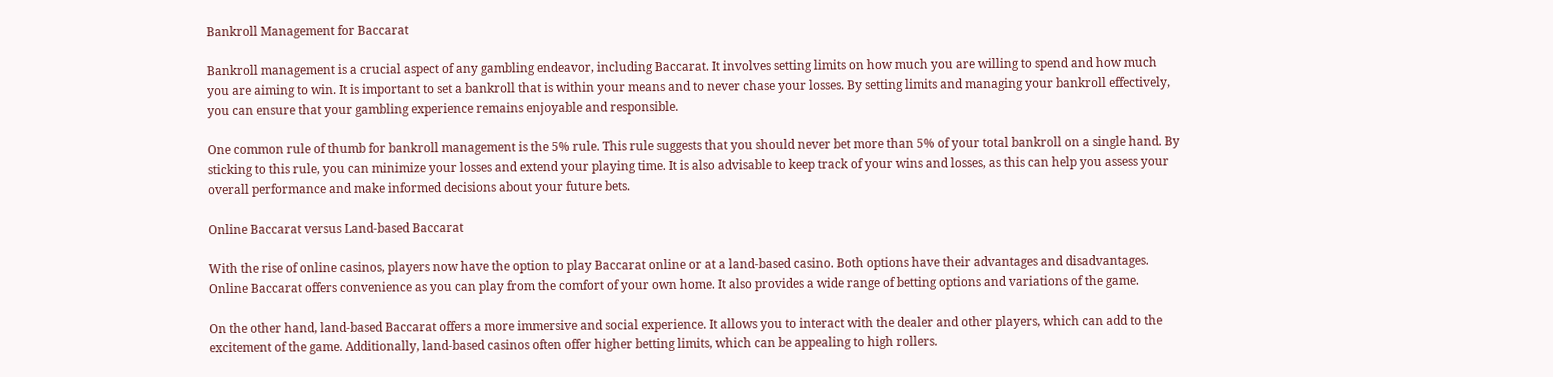Bankroll Management for Baccarat

Bankroll management is a crucial aspect of any gambling endeavor, including Baccarat. It involves setting limits on how much you are willing to spend and how much you are aiming to win. It is important to set a bankroll that is within your means and to never chase your losses. By setting limits and managing your bankroll effectively, you can ensure that your gambling experience remains enjoyable and responsible.

One common rule of thumb for bankroll management is the 5% rule. This rule suggests that you should never bet more than 5% of your total bankroll on a single hand. By sticking to this rule, you can minimize your losses and extend your playing time. It is also advisable to keep track of your wins and losses, as this can help you assess your overall performance and make informed decisions about your future bets.

Online Baccarat versus Land-based Baccarat

With the rise of online casinos, players now have the option to play Baccarat online or at a land-based casino. Both options have their advantages and disadvantages. Online Baccarat offers convenience as you can play from the comfort of your own home. It also provides a wide range of betting options and variations of the game.

On the other hand, land-based Baccarat offers a more immersive and social experience. It allows you to interact with the dealer and other players, which can add to the excitement of the game. Additionally, land-based casinos often offer higher betting limits, which can be appealing to high rollers.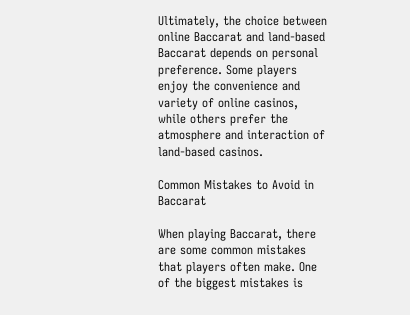Ultimately, the choice between online Baccarat and land-based Baccarat depends on personal preference. Some players enjoy the convenience and variety of online casinos, while others prefer the atmosphere and interaction of land-based casinos.

Common Mistakes to Avoid in Baccarat

When playing Baccarat, there are some common mistakes that players often make. One of the biggest mistakes is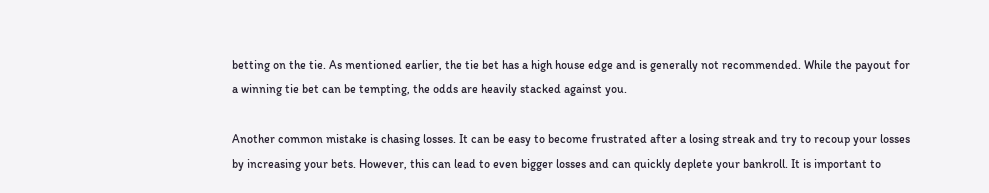betting on the tie. As mentioned earlier, the tie bet has a high house edge and is generally not recommended. While the payout for a winning tie bet can be tempting, the odds are heavily stacked against you.

Another common mistake is chasing losses. It can be easy to become frustrated after a losing streak and try to recoup your losses by increasing your bets. However, this can lead to even bigger losses and can quickly deplete your bankroll. It is important to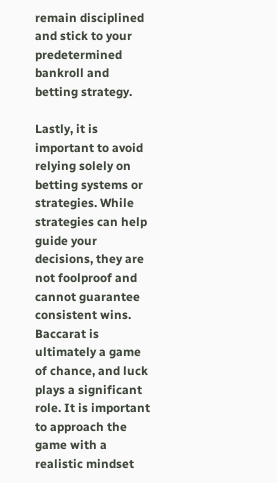remain disciplined and stick to your predetermined bankroll and betting strategy.

Lastly, it is important to avoid relying solely on betting systems or strategies. While strategies can help guide your decisions, they are not foolproof and cannot guarantee consistent wins. Baccarat is ultimately a game of chance, and luck plays a significant role. It is important to approach the game with a realistic mindset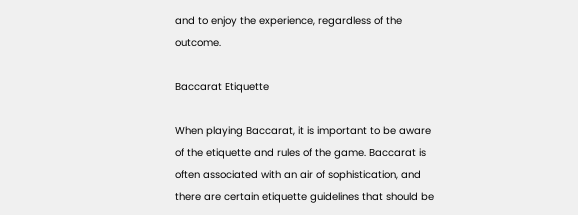and to enjoy the experience, regardless of the outcome.

Baccarat Etiquette

When playing Baccarat, it is important to be aware of the etiquette and rules of the game. Baccarat is often associated with an air of sophistication, and there are certain etiquette guidelines that should be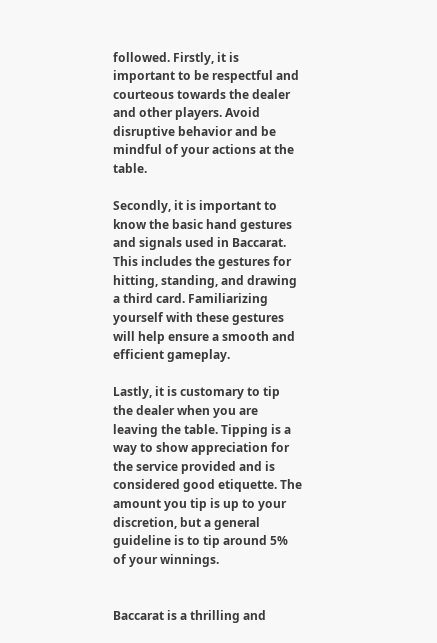followed. Firstly, it is important to be respectful and courteous towards the dealer and other players. Avoid disruptive behavior and be mindful of your actions at the table.

Secondly, it is important to know the basic hand gestures and signals used in Baccarat. This includes the gestures for hitting, standing, and drawing a third card. Familiarizing yourself with these gestures will help ensure a smooth and efficient gameplay.

Lastly, it is customary to tip the dealer when you are leaving the table. Tipping is a way to show appreciation for the service provided and is considered good etiquette. The amount you tip is up to your discretion, but a general guideline is to tip around 5% of your winnings.


Baccarat is a thrilling and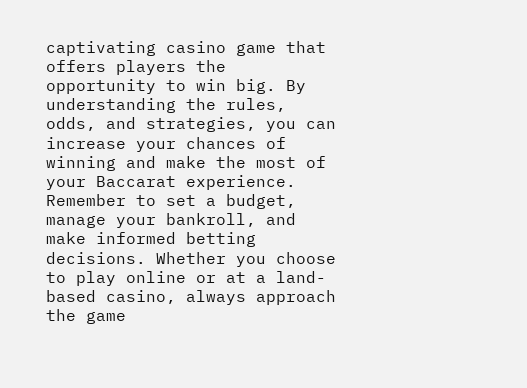captivating casino game that offers players the opportunity to win big. By understanding the rules, odds, and strategies, you can increase your chances of winning and make the most of your Baccarat experience. Remember to set a budget, manage your bankroll, and make informed betting decisions. Whether you choose to play online or at a land-based casino, always approach the game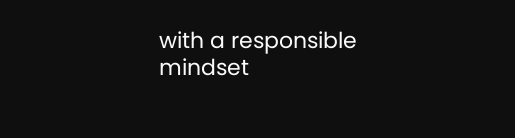with a responsible mindset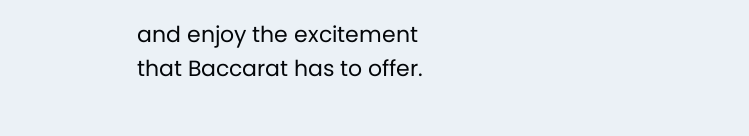and enjoy the excitement that Baccarat has to offer.